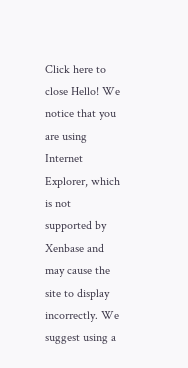Click here to close Hello! We notice that you are using Internet Explorer, which is not supported by Xenbase and may cause the site to display incorrectly. We suggest using a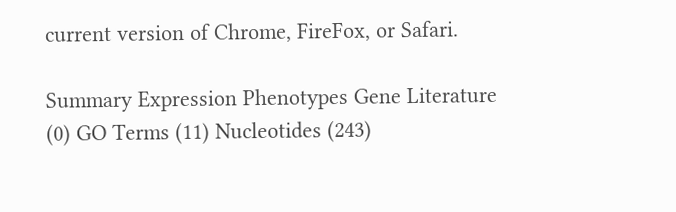current version of Chrome, FireFox, or Safari.

Summary Expression Phenotypes Gene Literature (0) GO Terms (11) Nucleotides (243)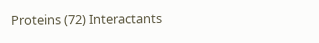Proteins (72) Interactants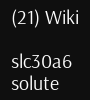(21) Wiki

slc30a6     solute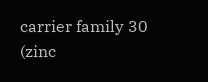carrier family 30 (zinc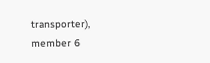transporter), member 6